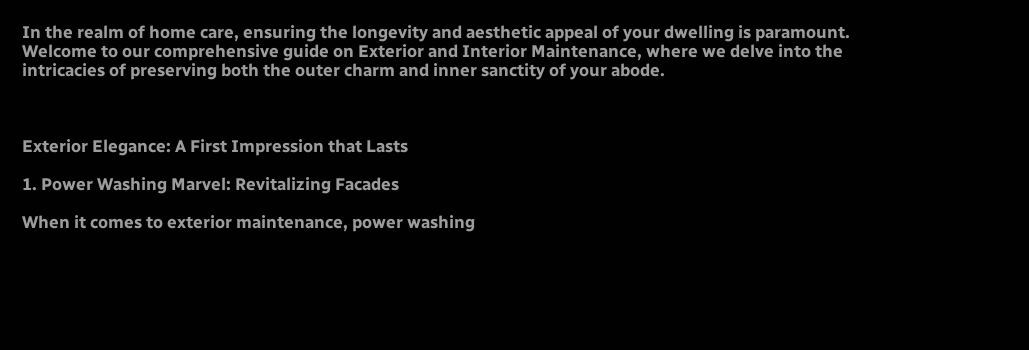In the realm of home care, ensuring the longevity and aesthetic appeal of your dwelling is paramount. Welcome to our comprehensive guide on Exterior and Interior Maintenance, where we delve into the intricacies of preserving both the outer charm and inner sanctity of your abode.



Exterior Elegance: A First Impression that Lasts

1. Power Washing Marvel: Revitalizing Facades

When it comes to exterior maintenance, power washing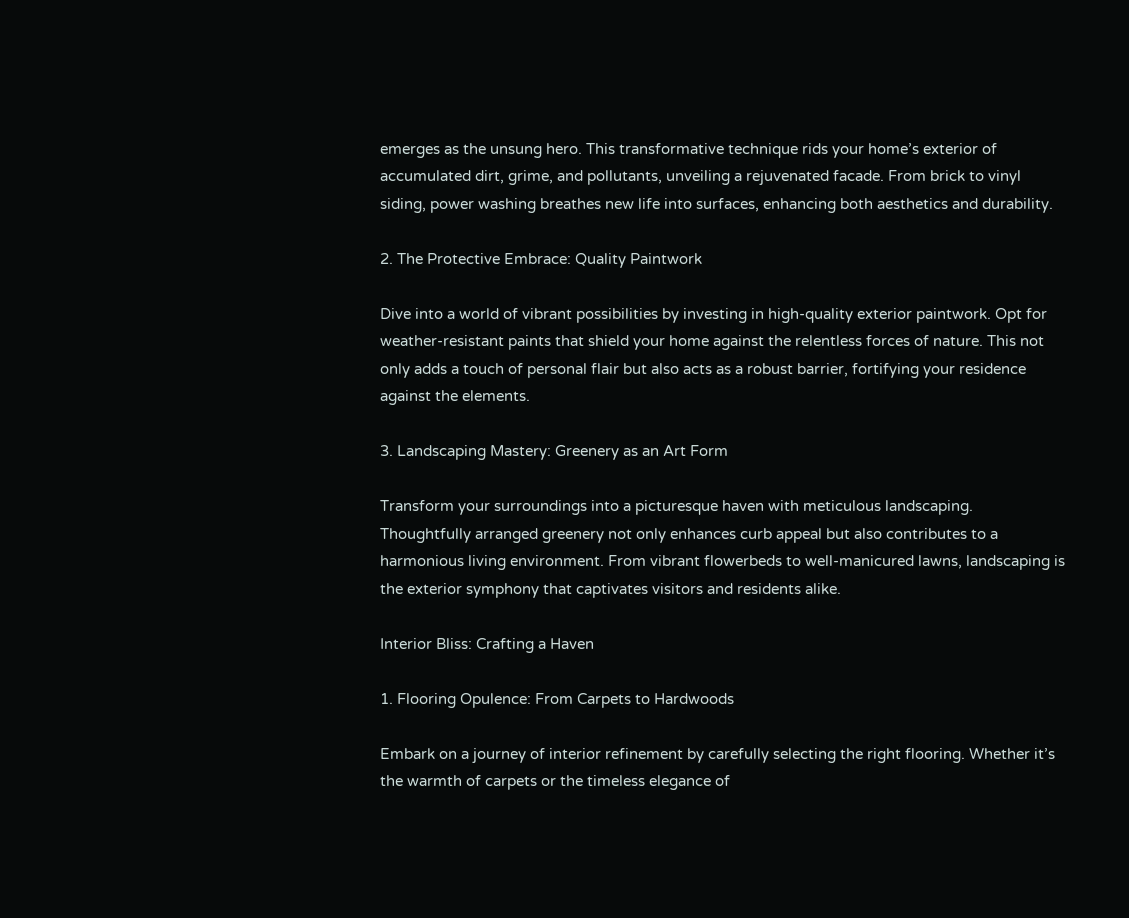emerges as the unsung hero. This transformative technique rids your home’s exterior of accumulated dirt, grime, and pollutants, unveiling a rejuvenated facade. From brick to vinyl siding, power washing breathes new life into surfaces, enhancing both aesthetics and durability.

2. The Protective Embrace: Quality Paintwork

Dive into a world of vibrant possibilities by investing in high-quality exterior paintwork. Opt for weather-resistant paints that shield your home against the relentless forces of nature. This not only adds a touch of personal flair but also acts as a robust barrier, fortifying your residence against the elements.

3. Landscaping Mastery: Greenery as an Art Form

Transform your surroundings into a picturesque haven with meticulous landscaping. Thoughtfully arranged greenery not only enhances curb appeal but also contributes to a harmonious living environment. From vibrant flowerbeds to well-manicured lawns, landscaping is the exterior symphony that captivates visitors and residents alike.

Interior Bliss: Crafting a Haven

1. Flooring Opulence: From Carpets to Hardwoods

Embark on a journey of interior refinement by carefully selecting the right flooring. Whether it’s the warmth of carpets or the timeless elegance of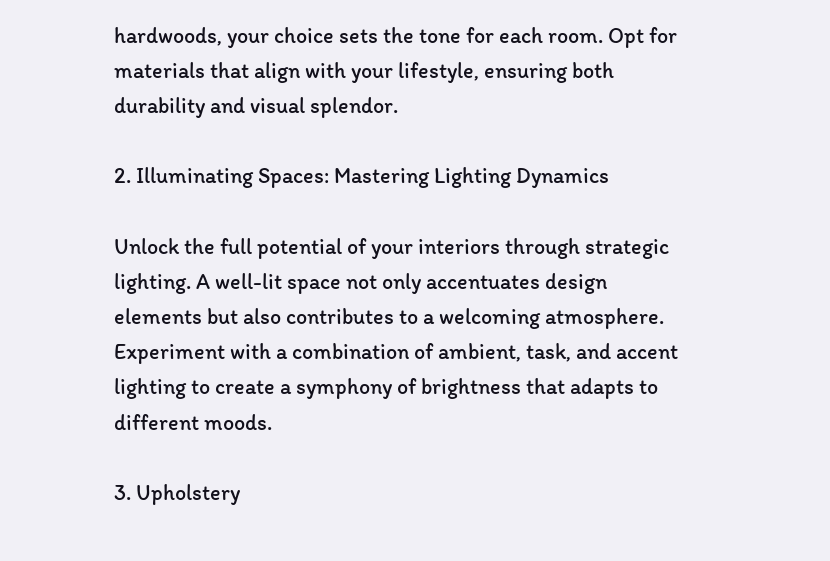hardwoods, your choice sets the tone for each room. Opt for materials that align with your lifestyle, ensuring both durability and visual splendor.

2. Illuminating Spaces: Mastering Lighting Dynamics

Unlock the full potential of your interiors through strategic lighting. A well-lit space not only accentuates design elements but also contributes to a welcoming atmosphere. Experiment with a combination of ambient, task, and accent lighting to create a symphony of brightness that adapts to different moods.

3. Upholstery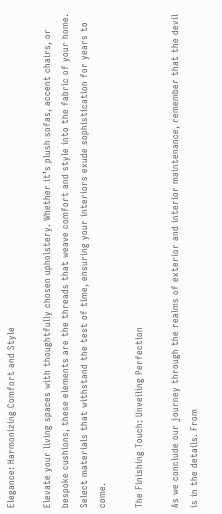Elegance: Harmonizing Comfort and Style

Elevate your living spaces with thoughtfully chosen upholstery. Whether it’s plush sofas, accent chairs, or bespoke cushions, these elements are the threads that weave comfort and style into the fabric of your home. Select materials that withstand the test of time, ensuring your interiors exude sophistication for years to come.

The Finishing Touch: Unveiling Perfection

As we conclude our journey through the realms of exterior and interior maintenance, remember that the devil is in the details. From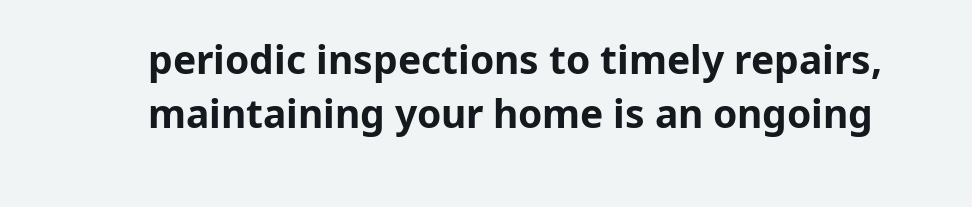periodic inspections to timely repairs, maintaining your home is an ongoing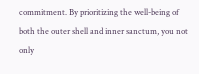commitment. By prioritizing the well-being of both the outer shell and inner sanctum, you not only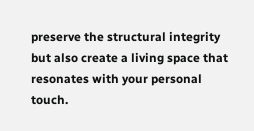preserve the structural integrity but also create a living space that resonates with your personal touch.